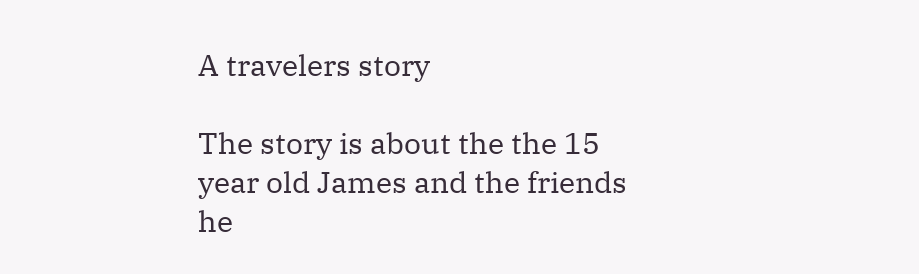A travelers story

The story is about the the 15 year old James and the friends he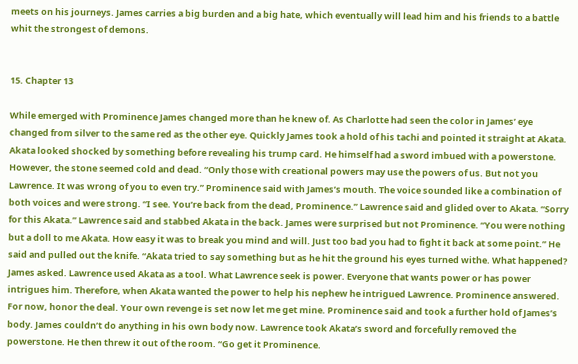meets on his journeys. James carries a big burden and a big hate, which eventually will lead him and his friends to a battle whit the strongest of demons.


15. Chapter 13

While emerged with Prominence James changed more than he knew of. As Charlotte had seen the color in James’ eye changed from silver to the same red as the other eye. Quickly James took a hold of his tachi and pointed it straight at Akata. Akata looked shocked by something before revealing his trump card. He himself had a sword imbued with a powerstone. However, the stone seemed cold and dead. “Only those with creational powers may use the powers of us. But not you Lawrence. It was wrong of you to even try.” Prominence said with James’s mouth. The voice sounded like a combination of both voices and were strong. “I see. You’re back from the dead, Prominence.” Lawrence said and glided over to Akata. “Sorry for this Akata.” Lawrence said and stabbed Akata in the back. James were surprised but not Prominence. “You were nothing but a doll to me Akata. How easy it was to break you mind and will. Just too bad you had to fight it back at some point.” He said and pulled out the knife. “Akata tried to say something but as he hit the ground his eyes turned withe. What happened? James asked. Lawrence used Akata as a tool. What Lawrence seek is power. Everyone that wants power or has power intrigues him. Therefore, when Akata wanted the power to help his nephew he intrigued Lawrence. Prominence answered. For now, honor the deal. Your own revenge is set now let me get mine. Prominence said and took a further hold of James’s body. James couldn’t do anything in his own body now. Lawrence took Akata’s sword and forcefully removed the powerstone. He then threw it out of the room. “Go get it Prominence.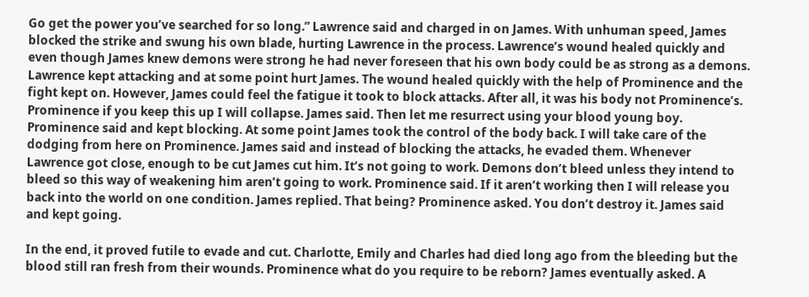Go get the power you’ve searched for so long.” Lawrence said and charged in on James. With unhuman speed, James blocked the strike and swung his own blade, hurting Lawrence in the process. Lawrence’s wound healed quickly and even though James knew demons were strong he had never foreseen that his own body could be as strong as a demons. Lawrence kept attacking and at some point hurt James. The wound healed quickly with the help of Prominence and the fight kept on. However, James could feel the fatigue it took to block attacks. After all, it was his body not Prominence’s. Prominence if you keep this up I will collapse. James said. Then let me resurrect using your blood young boy. Prominence said and kept blocking. At some point James took the control of the body back. I will take care of the dodging from here on Prominence. James said and instead of blocking the attacks, he evaded them. Whenever Lawrence got close, enough to be cut James cut him. It’s not going to work. Demons don’t bleed unless they intend to bleed so this way of weakening him aren’t going to work. Prominence said. If it aren’t working then I will release you back into the world on one condition. James replied. That being? Prominence asked. You don’t destroy it. James said and kept going.

In the end, it proved futile to evade and cut. Charlotte, Emily and Charles had died long ago from the bleeding but the blood still ran fresh from their wounds. Prominence what do you require to be reborn? James eventually asked. A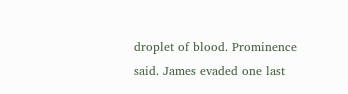droplet of blood. Prominence said. James evaded one last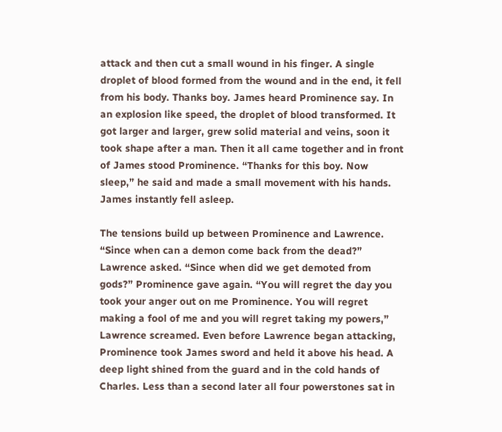attack and then cut a small wound in his finger. A single droplet of blood formed from the wound and in the end, it fell from his body. Thanks boy. James heard Prominence say. In an explosion like speed, the droplet of blood transformed. It got larger and larger, grew solid material and veins, soon it took shape after a man. Then it all came together and in front of James stood Prominence. “Thanks for this boy. Now sleep,” he said and made a small movement with his hands. James instantly fell asleep.

The tensions build up between Prominence and Lawrence. “Since when can a demon come back from the dead?” Lawrence asked. “Since when did we get demoted from gods?” Prominence gave again. “You will regret the day you took your anger out on me Prominence. You will regret making a fool of me and you will regret taking my powers,” Lawrence screamed. Even before Lawrence began attacking, Prominence took James sword and held it above his head. A deep light shined from the guard and in the cold hands of Charles. Less than a second later all four powerstones sat in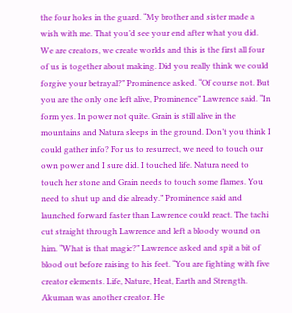the four holes in the guard. “My brother and sister made a wish with me. That you’d see your end after what you did. We are creators, we create worlds and this is the first all four of us is together about making. Did you really think we could forgive your betrayal?” Prominence asked. “Of course not. But you are the only one left alive, Prominence” Lawrence said. “In form yes. In power not quite. Grain is still alive in the mountains and Natura sleeps in the ground. Don’t you think I could gather info? For us to resurrect, we need to touch our own power and I sure did. I touched life. Natura need to touch her stone and Grain needs to touch some flames. You need to shut up and die already.” Prominence said and launched forward faster than Lawrence could react. The tachi cut straight through Lawrence and left a bloody wound on him. “What is that magic?” Lawrence asked and spit a bit of blood out before raising to his feet. “You are fighting with five creator elements. Life, Nature, Heat, Earth and Strength. Akuman was another creator. He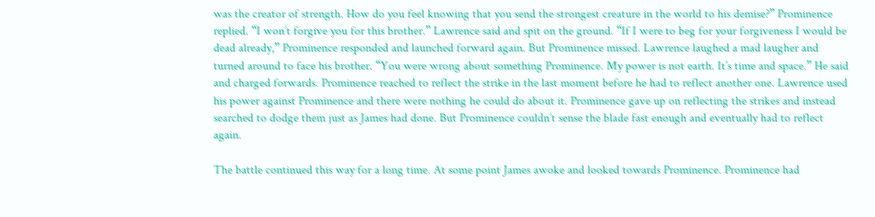was the creator of strength. How do you feel knowing that you send the strongest creature in the world to his demise?” Prominence replied. “I won’t forgive you for this brother.” Lawrence said and spit on the ground. “If I were to beg for your forgiveness I would be dead already,” Prominence responded and launched forward again. But Prominence missed. Lawrence laughed a mad laugher and turned around to face his brother. “You were wrong about something Prominence. My power is not earth. It’s time and space.” He said and charged forwards. Prominence reached to reflect the strike in the last moment before he had to reflect another one. Lawrence used his power against Prominence and there were nothing he could do about it. Prominence gave up on reflecting the strikes and instead searched to dodge them just as James had done. But Prominence couldn’t sense the blade fast enough and eventually had to reflect again.

The battle continued this way for a long time. At some point James awoke and looked towards Prominence. Prominence had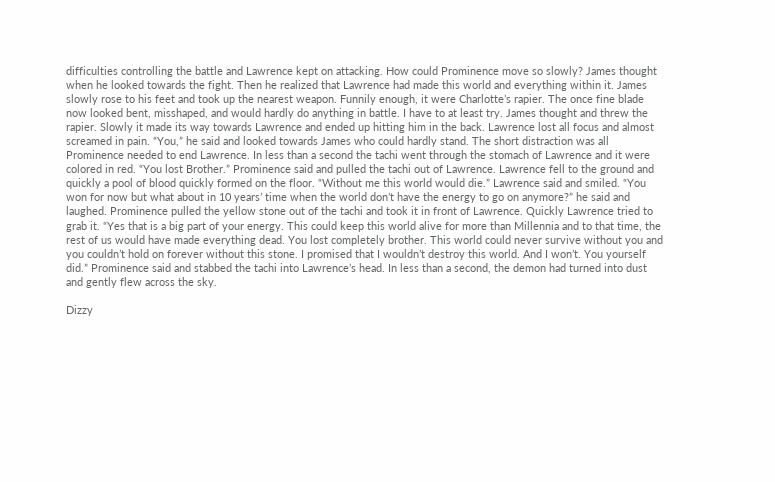difficulties controlling the battle and Lawrence kept on attacking. How could Prominence move so slowly? James thought when he looked towards the fight. Then he realized that Lawrence had made this world and everything within it. James slowly rose to his feet and took up the nearest weapon. Funnily enough, it were Charlotte’s rapier. The once fine blade now looked bent, misshaped, and would hardly do anything in battle. I have to at least try. James thought and threw the rapier. Slowly it made its way towards Lawrence and ended up hitting him in the back. Lawrence lost all focus and almost screamed in pain. “You,” he said and looked towards James who could hardly stand. The short distraction was all Prominence needed to end Lawrence. In less than a second the tachi went through the stomach of Lawrence and it were colored in red. “You lost Brother.” Prominence said and pulled the tachi out of Lawrence. Lawrence fell to the ground and quickly a pool of blood quickly formed on the floor. “Without me this world would die.” Lawrence said and smiled. “You won for now but what about in 10 years’ time when the world don’t have the energy to go on anymore?” he said and laughed. Prominence pulled the yellow stone out of the tachi and took it in front of Lawrence. Quickly Lawrence tried to grab it. “Yes that is a big part of your energy. This could keep this world alive for more than Millennia and to that time, the rest of us would have made everything dead. You lost completely brother. This world could never survive without you and you couldn’t hold on forever without this stone. I promised that I wouldn’t destroy this world. And I won’t. You yourself did.” Prominence said and stabbed the tachi into Lawrence’s head. In less than a second, the demon had turned into dust and gently flew across the sky.

Dizzy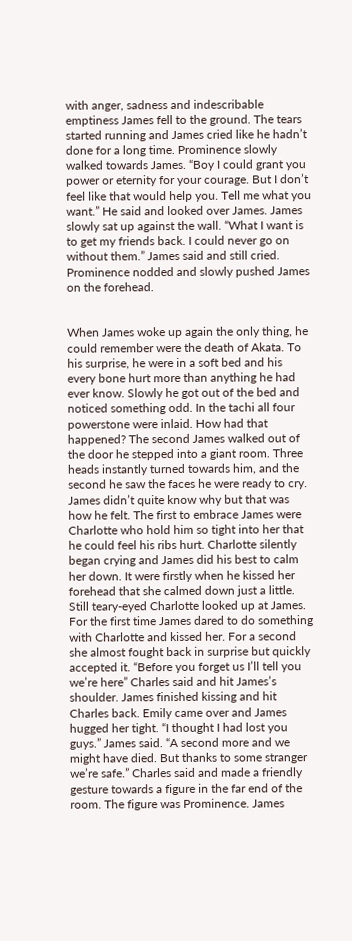with anger, sadness and indescribable emptiness James fell to the ground. The tears started running and James cried like he hadn’t done for a long time. Prominence slowly walked towards James. “Boy I could grant you power or eternity for your courage. But I don’t feel like that would help you. Tell me what you want.” He said and looked over James. James slowly sat up against the wall. “What I want is to get my friends back. I could never go on without them.” James said and still cried. Prominence nodded and slowly pushed James on the forehead.


When James woke up again the only thing, he could remember were the death of Akata. To his surprise, he were in a soft bed and his every bone hurt more than anything he had ever know. Slowly he got out of the bed and noticed something odd. In the tachi all four powerstone were inlaid. How had that happened? The second James walked out of the door he stepped into a giant room. Three heads instantly turned towards him, and the second he saw the faces he were ready to cry. James didn’t quite know why but that was how he felt. The first to embrace James were Charlotte who hold him so tight into her that he could feel his ribs hurt. Charlotte silently began crying and James did his best to calm her down. It were firstly when he kissed her forehead that she calmed down just a little. Still teary-eyed Charlotte looked up at James. For the first time James dared to do something with Charlotte and kissed her. For a second she almost fought back in surprise but quickly accepted it. “Before you forget us I’ll tell you we’re here” Charles said and hit James’s shoulder. James finished kissing and hit Charles back. Emily came over and James hugged her tight. “I thought I had lost you guys.” James said. “A second more and we might have died. But thanks to some stranger we’re safe.” Charles said and made a friendly gesture towards a figure in the far end of the room. The figure was Prominence. James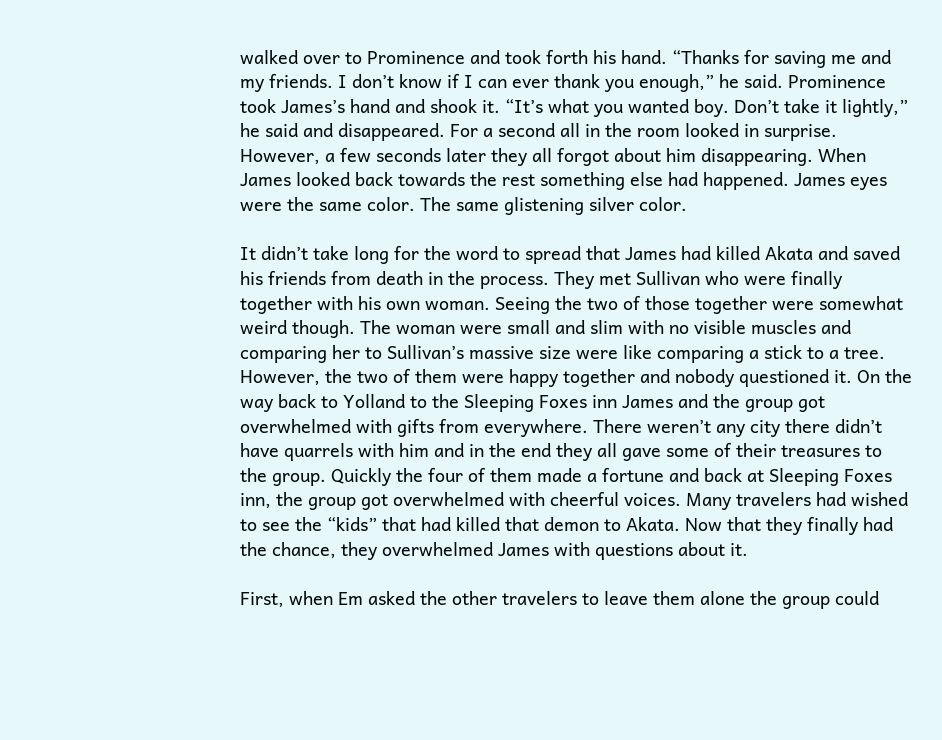walked over to Prominence and took forth his hand. “Thanks for saving me and my friends. I don’t know if I can ever thank you enough,” he said. Prominence took James’s hand and shook it. “It’s what you wanted boy. Don’t take it lightly,” he said and disappeared. For a second all in the room looked in surprise. However, a few seconds later they all forgot about him disappearing. When James looked back towards the rest something else had happened. James eyes were the same color. The same glistening silver color.

It didn’t take long for the word to spread that James had killed Akata and saved his friends from death in the process. They met Sullivan who were finally together with his own woman. Seeing the two of those together were somewhat weird though. The woman were small and slim with no visible muscles and comparing her to Sullivan’s massive size were like comparing a stick to a tree. However, the two of them were happy together and nobody questioned it. On the way back to Yolland to the Sleeping Foxes inn James and the group got overwhelmed with gifts from everywhere. There weren’t any city there didn’t have quarrels with him and in the end they all gave some of their treasures to the group. Quickly the four of them made a fortune and back at Sleeping Foxes inn, the group got overwhelmed with cheerful voices. Many travelers had wished to see the “kids” that had killed that demon to Akata. Now that they finally had the chance, they overwhelmed James with questions about it.

First, when Em asked the other travelers to leave them alone the group could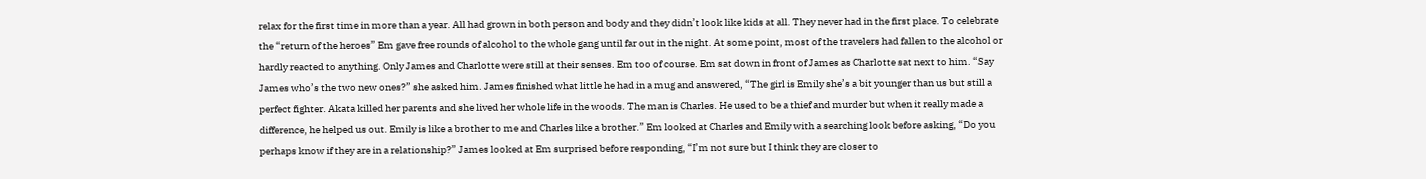relax for the first time in more than a year. All had grown in both person and body and they didn’t look like kids at all. They never had in the first place. To celebrate the “return of the heroes” Em gave free rounds of alcohol to the whole gang until far out in the night. At some point, most of the travelers had fallen to the alcohol or hardly reacted to anything. Only James and Charlotte were still at their senses. Em too of course. Em sat down in front of James as Charlotte sat next to him. “Say James who’s the two new ones?” she asked him. James finished what little he had in a mug and answered, “The girl is Emily she’s a bit younger than us but still a perfect fighter. Akata killed her parents and she lived her whole life in the woods. The man is Charles. He used to be a thief and murder but when it really made a difference, he helped us out. Emily is like a brother to me and Charles like a brother.” Em looked at Charles and Emily with a searching look before asking, “Do you perhaps know if they are in a relationship?” James looked at Em surprised before responding, “I’m not sure but I think they are closer to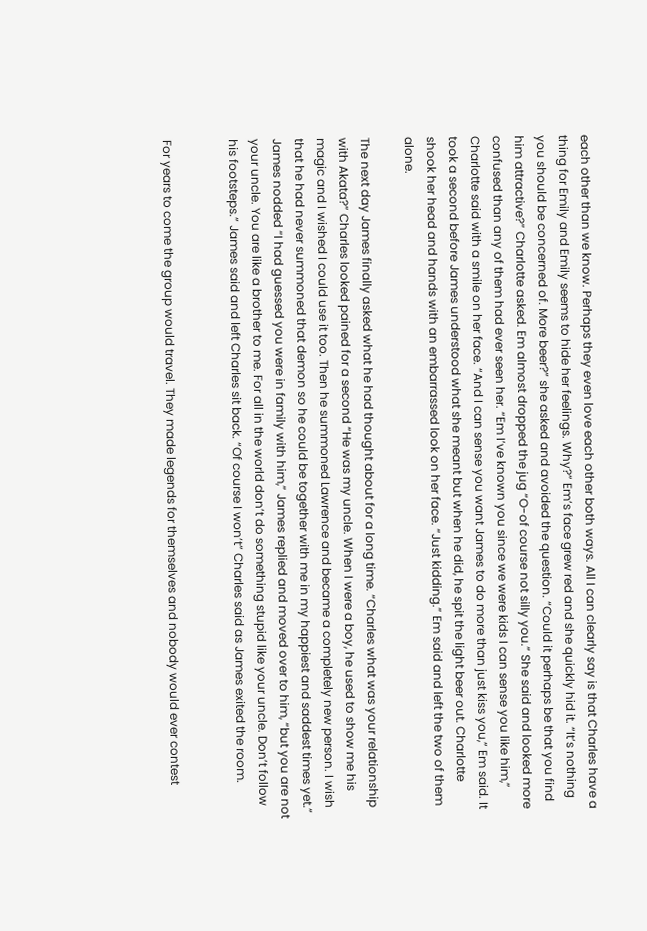each other than we know. Perhaps they even love each other both ways. All I can clearly say is that Charles have a thing for Emily and Emily seems to hide her feelings. Why?” Em’s face grew red and she quickly hid it. “It’s nothing you should be concerned of. More beer?” she asked and avoided the question. “Could it perhaps be that you find him attractive?” Charlotte asked. Em almost dropped the jug “O-of course not silly you.” She said and looked more confused than any of them had ever seen her. “Em I’ve known you since we were kids I can sense you like him,” Charlotte said with a smile on her face. “And I can sense you want James to do more than just kiss you,” Em said. It took a second before James understood what she meant but when he did, he spit the light beer out. Charlotte shook her head and hands with an embarrassed look on her face. “Just kidding.” Em said and left the two of them alone.

The next day James finally asked what he had thought about for a long time. “Charles what was your relationship with Akata?” Charles looked pained for a second “He was my uncle. When I were a boy, he used to show me his magic and I wished I could use it too. Then he summoned Lawrence and became a completely new person. I wish that he had never summoned that demon so he could be together with me in my happiest and saddest times yet.” James nodded “I had guessed you were in family with him,” James replied and moved over to him, “but you are not your uncle. You are like a brother to me. For all in the world don’t do something stupid like your uncle. Don’t follow his footsteps.” James said and left Charles sit back. “Of course I won’t” Charles said as James exited the room.


For years to come the group would travel. They made legends for themselves and nobody would ever contest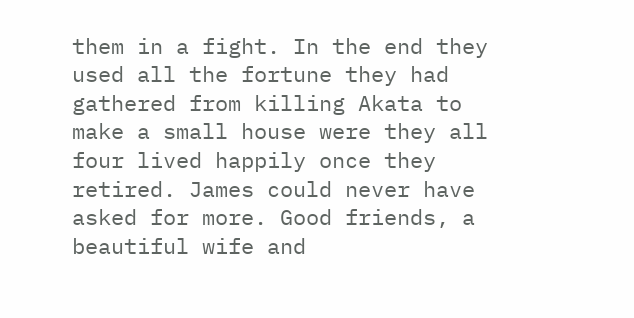them in a fight. In the end they used all the fortune they had gathered from killing Akata to make a small house were they all four lived happily once they retired. James could never have asked for more. Good friends, a beautiful wife and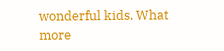wonderful kids. What more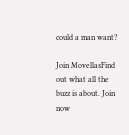could a man want?

Join MovellasFind out what all the buzz is about. Join now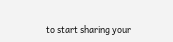to start sharing your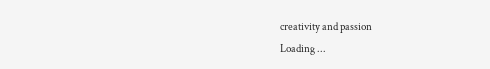creativity and passion
Loading ...